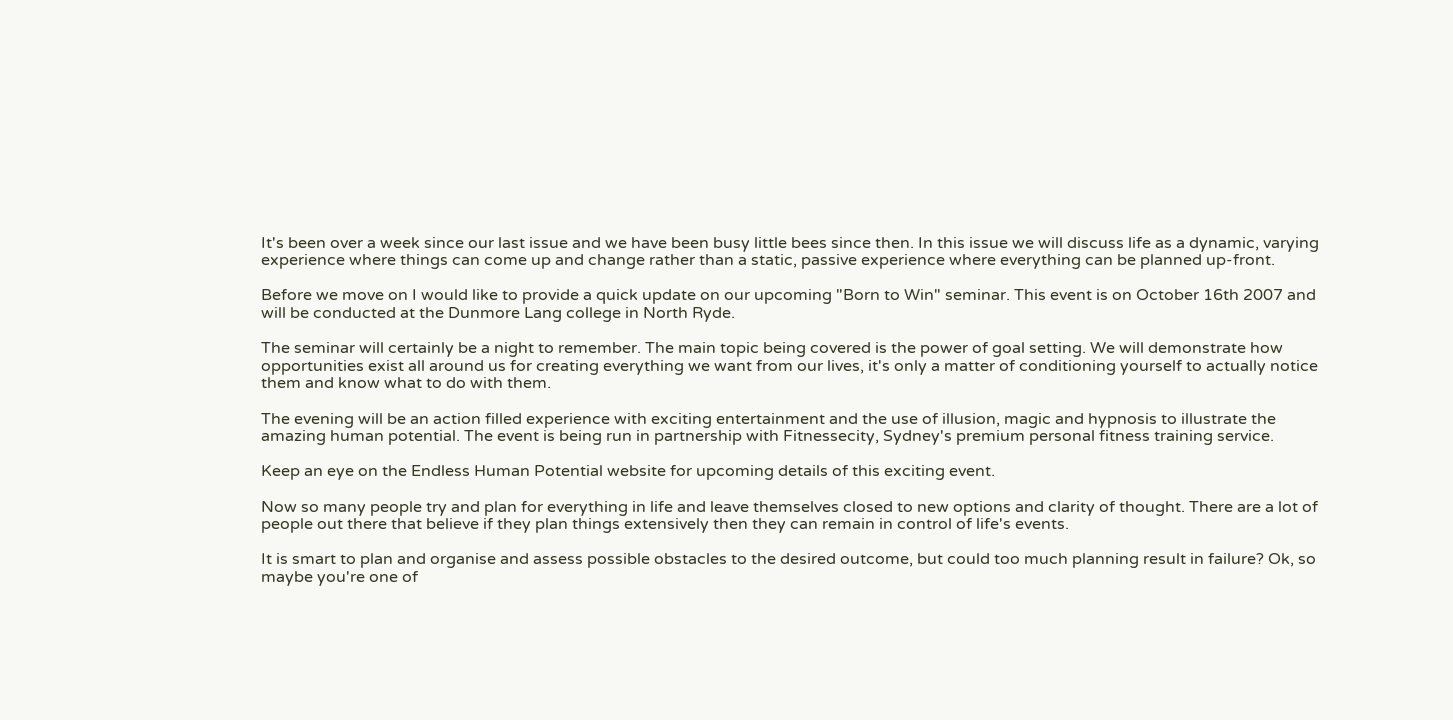It's been over a week since our last issue and we have been busy little bees since then. In this issue we will discuss life as a dynamic, varying experience where things can come up and change rather than a static, passive experience where everything can be planned up-front.

Before we move on I would like to provide a quick update on our upcoming "Born to Win" seminar. This event is on October 16th 2007 and will be conducted at the Dunmore Lang college in North Ryde.

The seminar will certainly be a night to remember. The main topic being covered is the power of goal setting. We will demonstrate how opportunities exist all around us for creating everything we want from our lives, it's only a matter of conditioning yourself to actually notice them and know what to do with them.

The evening will be an action filled experience with exciting entertainment and the use of illusion, magic and hypnosis to illustrate the amazing human potential. The event is being run in partnership with Fitnessecity, Sydney's premium personal fitness training service.

Keep an eye on the Endless Human Potential website for upcoming details of this exciting event.

Now so many people try and plan for everything in life and leave themselves closed to new options and clarity of thought. There are a lot of people out there that believe if they plan things extensively then they can remain in control of life's events.

It is smart to plan and organise and assess possible obstacles to the desired outcome, but could too much planning result in failure? Ok, so maybe you're one of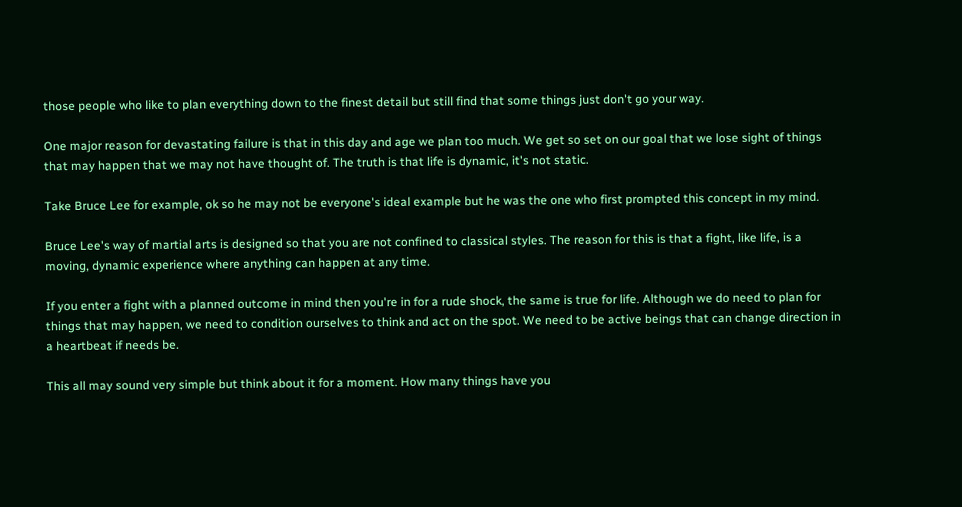those people who like to plan everything down to the finest detail but still find that some things just don't go your way.

One major reason for devastating failure is that in this day and age we plan too much. We get so set on our goal that we lose sight of things that may happen that we may not have thought of. The truth is that life is dynamic, it's not static.

Take Bruce Lee for example, ok so he may not be everyone's ideal example but he was the one who first prompted this concept in my mind.

Bruce Lee's way of martial arts is designed so that you are not confined to classical styles. The reason for this is that a fight, like life, is a moving, dynamic experience where anything can happen at any time.

If you enter a fight with a planned outcome in mind then you're in for a rude shock, the same is true for life. Although we do need to plan for things that may happen, we need to condition ourselves to think and act on the spot. We need to be active beings that can change direction in a heartbeat if needs be.

This all may sound very simple but think about it for a moment. How many things have you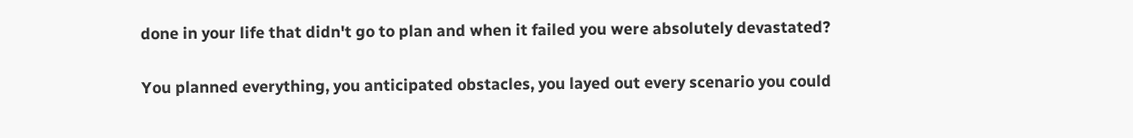done in your life that didn't go to plan and when it failed you were absolutely devastated?

You planned everything, you anticipated obstacles, you layed out every scenario you could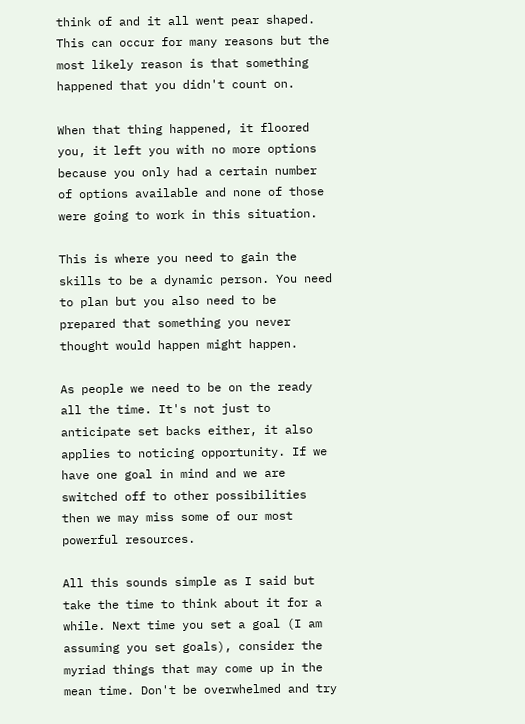think of and it all went pear shaped. This can occur for many reasons but the most likely reason is that something happened that you didn't count on.

When that thing happened, it floored you, it left you with no more options because you only had a certain number of options available and none of those were going to work in this situation.

This is where you need to gain the skills to be a dynamic person. You need to plan but you also need to be prepared that something you never thought would happen might happen.

As people we need to be on the ready all the time. It's not just to anticipate set backs either, it also applies to noticing opportunity. If we have one goal in mind and we are switched off to other possibilities then we may miss some of our most powerful resources.

All this sounds simple as I said but take the time to think about it for a while. Next time you set a goal (I am assuming you set goals), consider the myriad things that may come up in the mean time. Don't be overwhelmed and try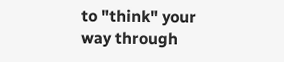to "think" your way through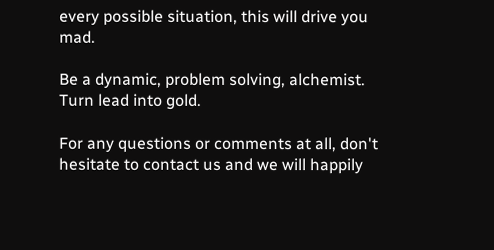every possible situation, this will drive you mad.

Be a dynamic, problem solving, alchemist. Turn lead into gold.

For any questions or comments at all, don't hesitate to contact us and we will happily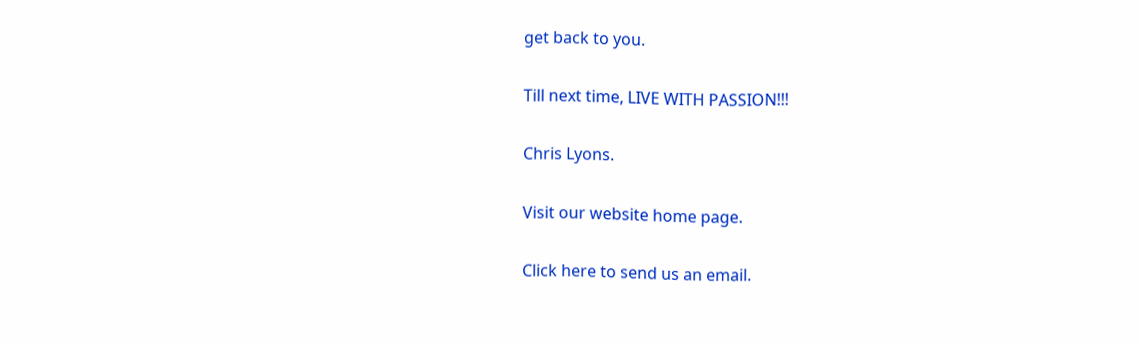get back to you.

Till next time, LIVE WITH PASSION!!!

Chris Lyons.

Visit our website home page.

Click here to send us an email.